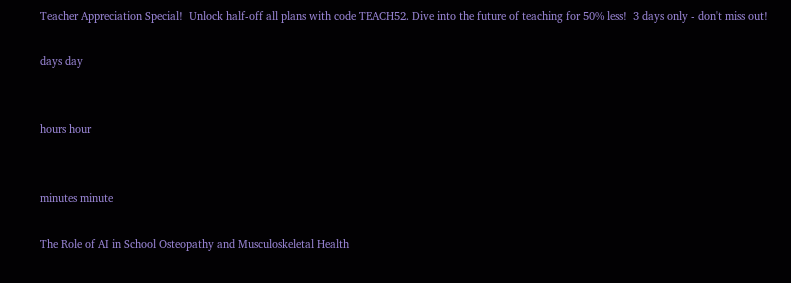Teacher Appreciation Special!  Unlock half-off all plans with code TEACH52. Dive into the future of teaching for 50% less!  3 days only - don't miss out!

days day


hours hour


minutes minute

The Role of AI in School Osteopathy and Musculoskeletal Health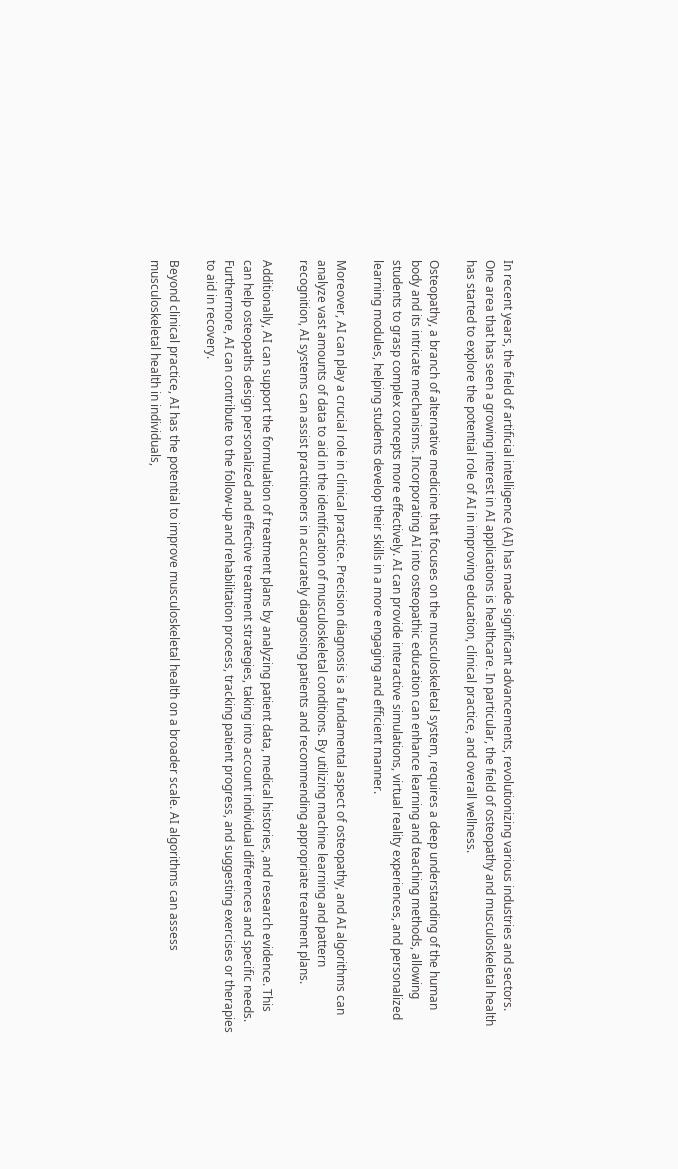In recent years, the field of artificial intelligence (AI) has made significant advancements, revolutionizing various industries and sectors. One area that has seen a growing interest in AI applications is healthcare. In particular, the field of osteopathy and musculoskeletal health has started to explore the potential role of AI in improving education, clinical practice, and overall wellness.

Osteopathy, a branch of alternative medicine that focuses on the musculoskeletal system, requires a deep understanding of the human body and its intricate mechanisms. Incorporating AI into osteopathic education can enhance learning and teaching methods, allowing students to grasp complex concepts more effectively. AI can provide interactive simulations, virtual reality experiences, and personalized learning modules, helping students develop their skills in a more engaging and efficient manner.

Moreover, AI can play a crucial role in clinical practice. Precision diagnosis is a fundamental aspect of osteopathy, and AI algorithms can analyze vast amounts of data to aid in the identification of musculoskeletal conditions. By utilizing machine learning and pattern recognition, AI systems can assist practitioners in accurately diagnosing patients and recommending appropriate treatment plans.

Additionally, AI can support the formulation of treatment plans by analyzing patient data, medical histories, and research evidence. This can help osteopaths design personalized and effective treatment strategies, taking into account individual differences and specific needs. Furthermore, AI can contribute to the follow-up and rehabilitation process, tracking patient progress, and suggesting exercises or therapies to aid in recovery.

Beyond clinical practice, AI has the potential to improve musculoskeletal health on a broader scale. AI algorithms can assess musculoskeletal health in individuals,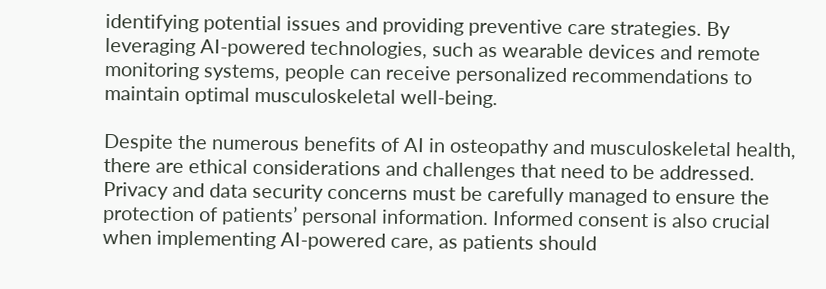identifying potential issues and providing preventive care strategies. By leveraging AI-powered technologies, such as wearable devices and remote monitoring systems, people can receive personalized recommendations to maintain optimal musculoskeletal well-being.

Despite the numerous benefits of AI in osteopathy and musculoskeletal health, there are ethical considerations and challenges that need to be addressed. Privacy and data security concerns must be carefully managed to ensure the protection of patients’ personal information. Informed consent is also crucial when implementing AI-powered care, as patients should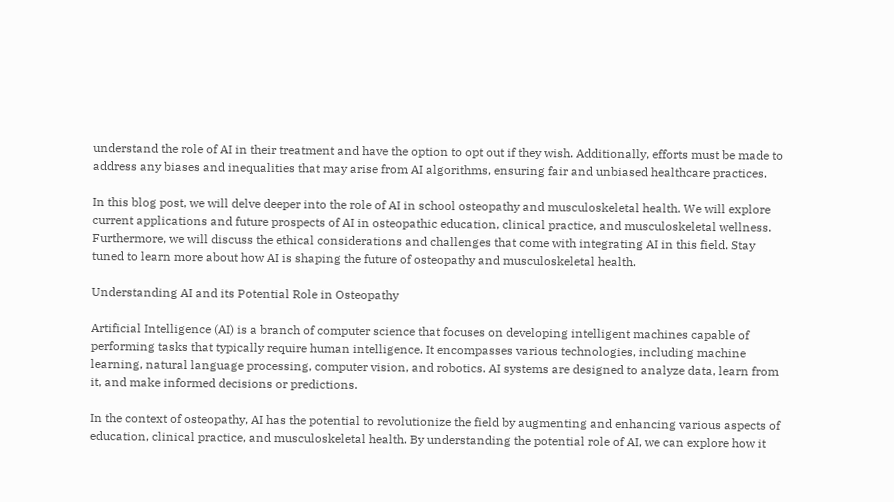understand the role of AI in their treatment and have the option to opt out if they wish. Additionally, efforts must be made to address any biases and inequalities that may arise from AI algorithms, ensuring fair and unbiased healthcare practices.

In this blog post, we will delve deeper into the role of AI in school osteopathy and musculoskeletal health. We will explore current applications and future prospects of AI in osteopathic education, clinical practice, and musculoskeletal wellness. Furthermore, we will discuss the ethical considerations and challenges that come with integrating AI in this field. Stay tuned to learn more about how AI is shaping the future of osteopathy and musculoskeletal health.

Understanding AI and its Potential Role in Osteopathy

Artificial Intelligence (AI) is a branch of computer science that focuses on developing intelligent machines capable of performing tasks that typically require human intelligence. It encompasses various technologies, including machine learning, natural language processing, computer vision, and robotics. AI systems are designed to analyze data, learn from it, and make informed decisions or predictions.

In the context of osteopathy, AI has the potential to revolutionize the field by augmenting and enhancing various aspects of education, clinical practice, and musculoskeletal health. By understanding the potential role of AI, we can explore how it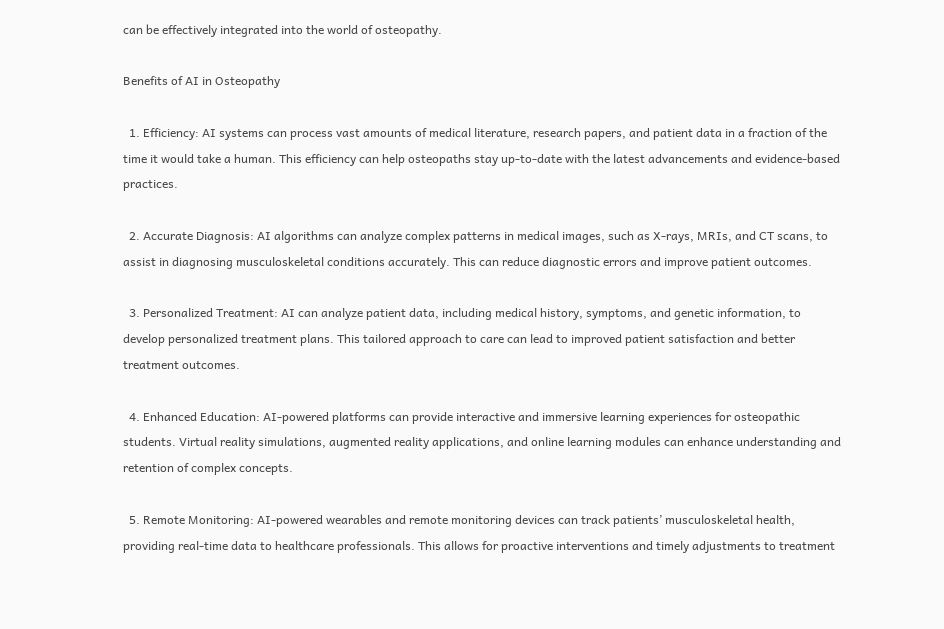can be effectively integrated into the world of osteopathy.

Benefits of AI in Osteopathy

  1. Efficiency: AI systems can process vast amounts of medical literature, research papers, and patient data in a fraction of the time it would take a human. This efficiency can help osteopaths stay up-to-date with the latest advancements and evidence-based practices.

  2. Accurate Diagnosis: AI algorithms can analyze complex patterns in medical images, such as X-rays, MRIs, and CT scans, to assist in diagnosing musculoskeletal conditions accurately. This can reduce diagnostic errors and improve patient outcomes.

  3. Personalized Treatment: AI can analyze patient data, including medical history, symptoms, and genetic information, to develop personalized treatment plans. This tailored approach to care can lead to improved patient satisfaction and better treatment outcomes.

  4. Enhanced Education: AI-powered platforms can provide interactive and immersive learning experiences for osteopathic students. Virtual reality simulations, augmented reality applications, and online learning modules can enhance understanding and retention of complex concepts.

  5. Remote Monitoring: AI-powered wearables and remote monitoring devices can track patients’ musculoskeletal health, providing real-time data to healthcare professionals. This allows for proactive interventions and timely adjustments to treatment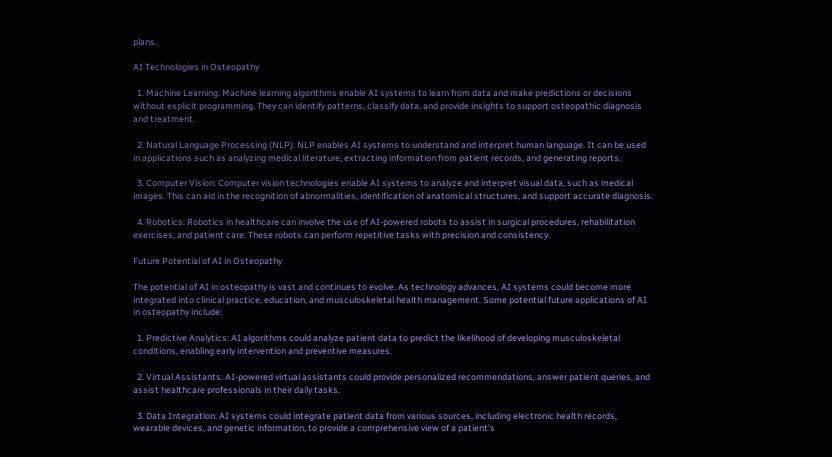plans.

AI Technologies in Osteopathy

  1. Machine Learning: Machine learning algorithms enable AI systems to learn from data and make predictions or decisions without explicit programming. They can identify patterns, classify data, and provide insights to support osteopathic diagnosis and treatment.

  2. Natural Language Processing (NLP): NLP enables AI systems to understand and interpret human language. It can be used in applications such as analyzing medical literature, extracting information from patient records, and generating reports.

  3. Computer Vision: Computer vision technologies enable AI systems to analyze and interpret visual data, such as medical images. This can aid in the recognition of abnormalities, identification of anatomical structures, and support accurate diagnosis.

  4. Robotics: Robotics in healthcare can involve the use of AI-powered robots to assist in surgical procedures, rehabilitation exercises, and patient care. These robots can perform repetitive tasks with precision and consistency.

Future Potential of AI in Osteopathy

The potential of AI in osteopathy is vast and continues to evolve. As technology advances, AI systems could become more integrated into clinical practice, education, and musculoskeletal health management. Some potential future applications of AI in osteopathy include:

  1. Predictive Analytics: AI algorithms could analyze patient data to predict the likelihood of developing musculoskeletal conditions, enabling early intervention and preventive measures.

  2. Virtual Assistants: AI-powered virtual assistants could provide personalized recommendations, answer patient queries, and assist healthcare professionals in their daily tasks.

  3. Data Integration: AI systems could integrate patient data from various sources, including electronic health records, wearable devices, and genetic information, to provide a comprehensive view of a patient’s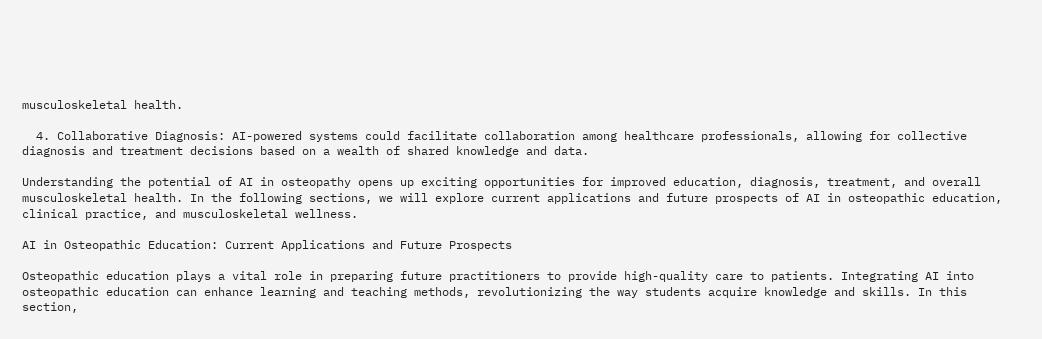musculoskeletal health.

  4. Collaborative Diagnosis: AI-powered systems could facilitate collaboration among healthcare professionals, allowing for collective diagnosis and treatment decisions based on a wealth of shared knowledge and data.

Understanding the potential of AI in osteopathy opens up exciting opportunities for improved education, diagnosis, treatment, and overall musculoskeletal health. In the following sections, we will explore current applications and future prospects of AI in osteopathic education, clinical practice, and musculoskeletal wellness.

AI in Osteopathic Education: Current Applications and Future Prospects

Osteopathic education plays a vital role in preparing future practitioners to provide high-quality care to patients. Integrating AI into osteopathic education can enhance learning and teaching methods, revolutionizing the way students acquire knowledge and skills. In this section,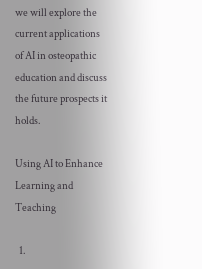we will explore the current applications of AI in osteopathic education and discuss the future prospects it holds.

Using AI to Enhance Learning and Teaching

  1.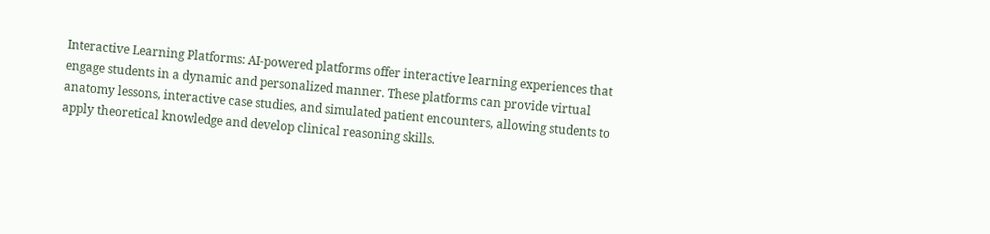Interactive Learning Platforms: AI-powered platforms offer interactive learning experiences that engage students in a dynamic and personalized manner. These platforms can provide virtual anatomy lessons, interactive case studies, and simulated patient encounters, allowing students to apply theoretical knowledge and develop clinical reasoning skills.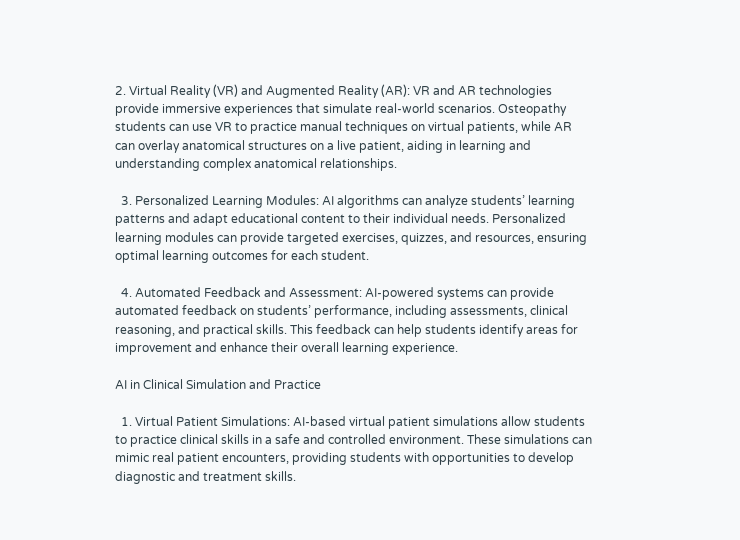2. Virtual Reality (VR) and Augmented Reality (AR): VR and AR technologies provide immersive experiences that simulate real-world scenarios. Osteopathy students can use VR to practice manual techniques on virtual patients, while AR can overlay anatomical structures on a live patient, aiding in learning and understanding complex anatomical relationships.

  3. Personalized Learning Modules: AI algorithms can analyze students’ learning patterns and adapt educational content to their individual needs. Personalized learning modules can provide targeted exercises, quizzes, and resources, ensuring optimal learning outcomes for each student.

  4. Automated Feedback and Assessment: AI-powered systems can provide automated feedback on students’ performance, including assessments, clinical reasoning, and practical skills. This feedback can help students identify areas for improvement and enhance their overall learning experience.

AI in Clinical Simulation and Practice

  1. Virtual Patient Simulations: AI-based virtual patient simulations allow students to practice clinical skills in a safe and controlled environment. These simulations can mimic real patient encounters, providing students with opportunities to develop diagnostic and treatment skills.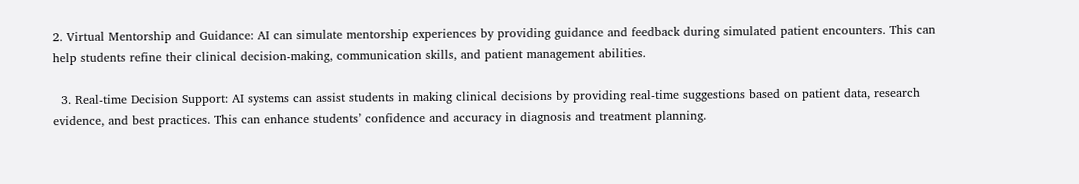2. Virtual Mentorship and Guidance: AI can simulate mentorship experiences by providing guidance and feedback during simulated patient encounters. This can help students refine their clinical decision-making, communication skills, and patient management abilities.

  3. Real-time Decision Support: AI systems can assist students in making clinical decisions by providing real-time suggestions based on patient data, research evidence, and best practices. This can enhance students’ confidence and accuracy in diagnosis and treatment planning.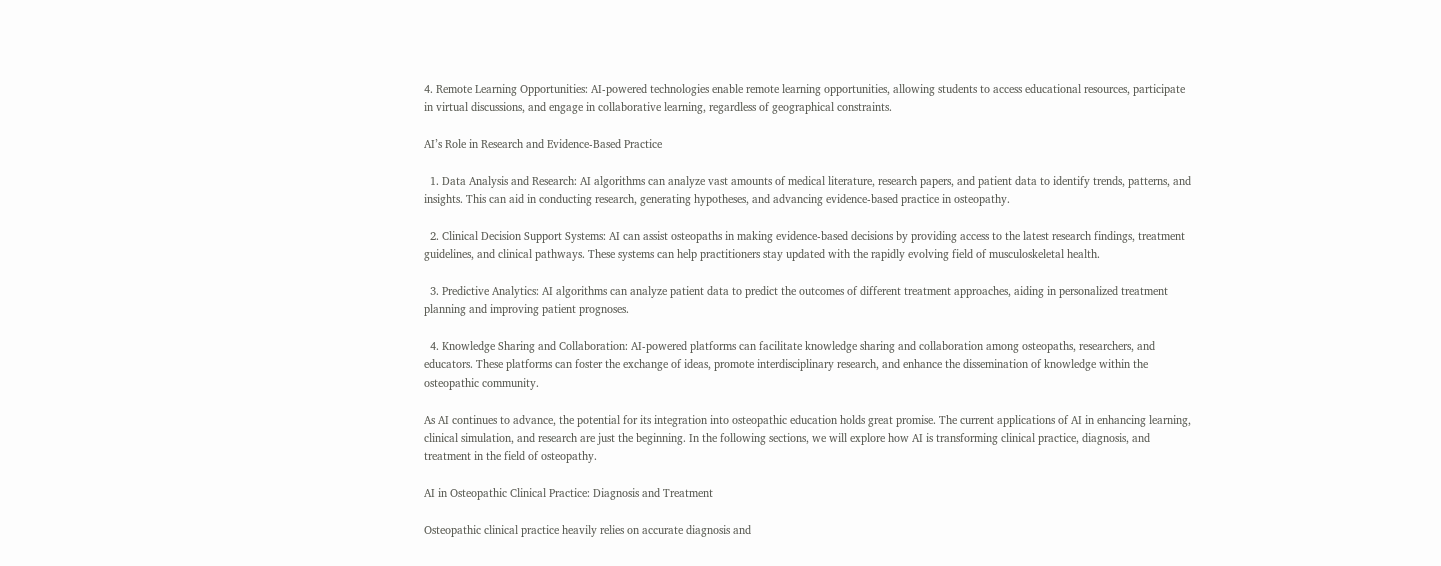4. Remote Learning Opportunities: AI-powered technologies enable remote learning opportunities, allowing students to access educational resources, participate in virtual discussions, and engage in collaborative learning, regardless of geographical constraints.

AI’s Role in Research and Evidence-Based Practice

  1. Data Analysis and Research: AI algorithms can analyze vast amounts of medical literature, research papers, and patient data to identify trends, patterns, and insights. This can aid in conducting research, generating hypotheses, and advancing evidence-based practice in osteopathy.

  2. Clinical Decision Support Systems: AI can assist osteopaths in making evidence-based decisions by providing access to the latest research findings, treatment guidelines, and clinical pathways. These systems can help practitioners stay updated with the rapidly evolving field of musculoskeletal health.

  3. Predictive Analytics: AI algorithms can analyze patient data to predict the outcomes of different treatment approaches, aiding in personalized treatment planning and improving patient prognoses.

  4. Knowledge Sharing and Collaboration: AI-powered platforms can facilitate knowledge sharing and collaboration among osteopaths, researchers, and educators. These platforms can foster the exchange of ideas, promote interdisciplinary research, and enhance the dissemination of knowledge within the osteopathic community.

As AI continues to advance, the potential for its integration into osteopathic education holds great promise. The current applications of AI in enhancing learning, clinical simulation, and research are just the beginning. In the following sections, we will explore how AI is transforming clinical practice, diagnosis, and treatment in the field of osteopathy.

AI in Osteopathic Clinical Practice: Diagnosis and Treatment

Osteopathic clinical practice heavily relies on accurate diagnosis and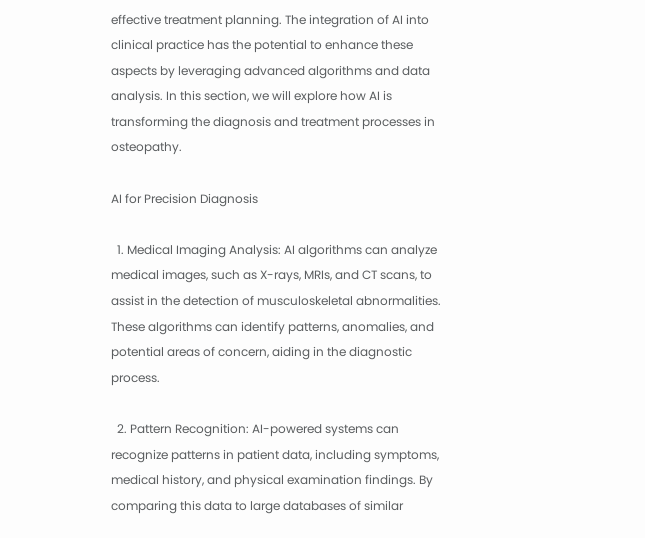effective treatment planning. The integration of AI into clinical practice has the potential to enhance these aspects by leveraging advanced algorithms and data analysis. In this section, we will explore how AI is transforming the diagnosis and treatment processes in osteopathy.

AI for Precision Diagnosis

  1. Medical Imaging Analysis: AI algorithms can analyze medical images, such as X-rays, MRIs, and CT scans, to assist in the detection of musculoskeletal abnormalities. These algorithms can identify patterns, anomalies, and potential areas of concern, aiding in the diagnostic process.

  2. Pattern Recognition: AI-powered systems can recognize patterns in patient data, including symptoms, medical history, and physical examination findings. By comparing this data to large databases of similar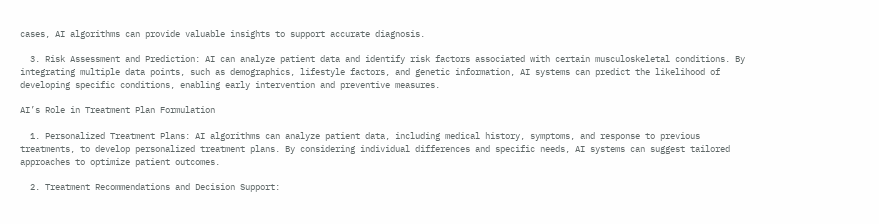cases, AI algorithms can provide valuable insights to support accurate diagnosis.

  3. Risk Assessment and Prediction: AI can analyze patient data and identify risk factors associated with certain musculoskeletal conditions. By integrating multiple data points, such as demographics, lifestyle factors, and genetic information, AI systems can predict the likelihood of developing specific conditions, enabling early intervention and preventive measures.

AI’s Role in Treatment Plan Formulation

  1. Personalized Treatment Plans: AI algorithms can analyze patient data, including medical history, symptoms, and response to previous treatments, to develop personalized treatment plans. By considering individual differences and specific needs, AI systems can suggest tailored approaches to optimize patient outcomes.

  2. Treatment Recommendations and Decision Support: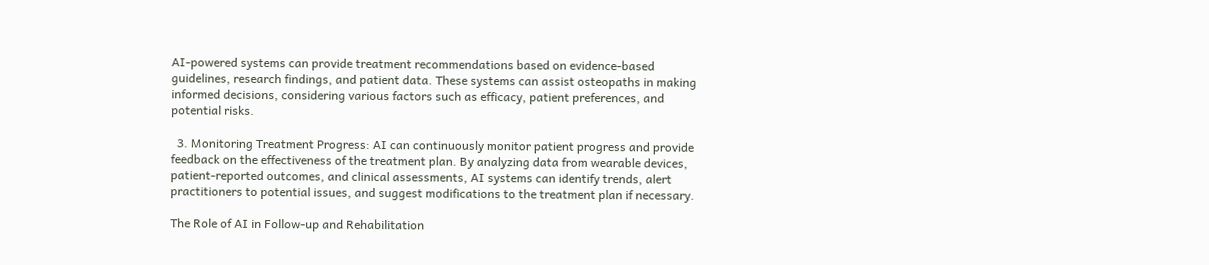AI-powered systems can provide treatment recommendations based on evidence-based guidelines, research findings, and patient data. These systems can assist osteopaths in making informed decisions, considering various factors such as efficacy, patient preferences, and potential risks.

  3. Monitoring Treatment Progress: AI can continuously monitor patient progress and provide feedback on the effectiveness of the treatment plan. By analyzing data from wearable devices, patient-reported outcomes, and clinical assessments, AI systems can identify trends, alert practitioners to potential issues, and suggest modifications to the treatment plan if necessary.

The Role of AI in Follow-up and Rehabilitation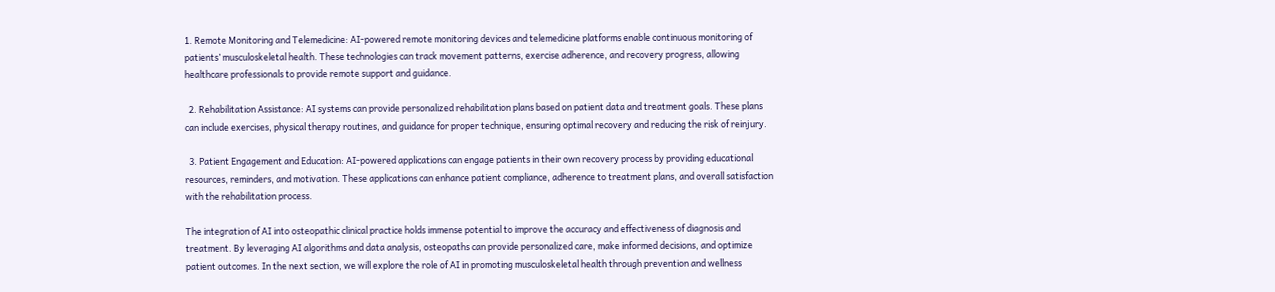1. Remote Monitoring and Telemedicine: AI-powered remote monitoring devices and telemedicine platforms enable continuous monitoring of patients’ musculoskeletal health. These technologies can track movement patterns, exercise adherence, and recovery progress, allowing healthcare professionals to provide remote support and guidance.

  2. Rehabilitation Assistance: AI systems can provide personalized rehabilitation plans based on patient data and treatment goals. These plans can include exercises, physical therapy routines, and guidance for proper technique, ensuring optimal recovery and reducing the risk of reinjury.

  3. Patient Engagement and Education: AI-powered applications can engage patients in their own recovery process by providing educational resources, reminders, and motivation. These applications can enhance patient compliance, adherence to treatment plans, and overall satisfaction with the rehabilitation process.

The integration of AI into osteopathic clinical practice holds immense potential to improve the accuracy and effectiveness of diagnosis and treatment. By leveraging AI algorithms and data analysis, osteopaths can provide personalized care, make informed decisions, and optimize patient outcomes. In the next section, we will explore the role of AI in promoting musculoskeletal health through prevention and wellness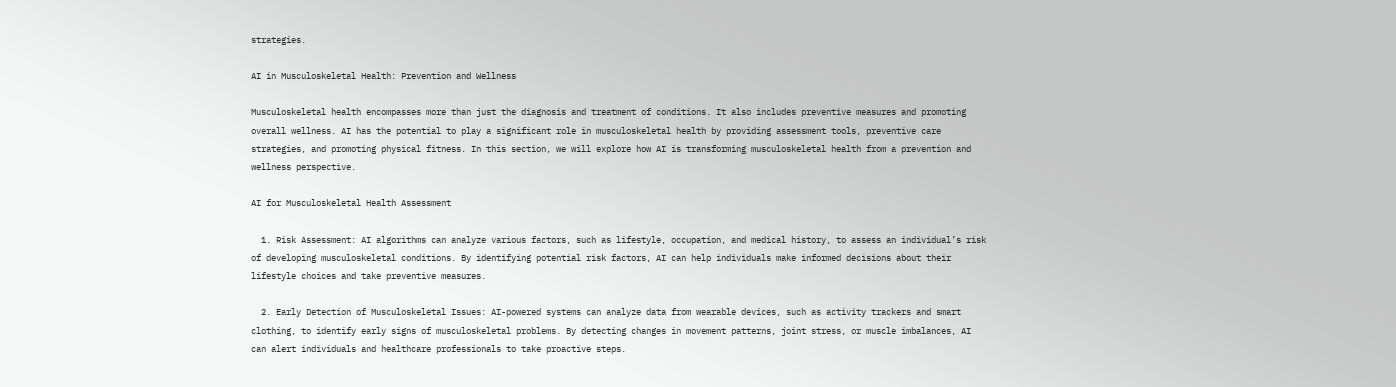strategies.

AI in Musculoskeletal Health: Prevention and Wellness

Musculoskeletal health encompasses more than just the diagnosis and treatment of conditions. It also includes preventive measures and promoting overall wellness. AI has the potential to play a significant role in musculoskeletal health by providing assessment tools, preventive care strategies, and promoting physical fitness. In this section, we will explore how AI is transforming musculoskeletal health from a prevention and wellness perspective.

AI for Musculoskeletal Health Assessment

  1. Risk Assessment: AI algorithms can analyze various factors, such as lifestyle, occupation, and medical history, to assess an individual’s risk of developing musculoskeletal conditions. By identifying potential risk factors, AI can help individuals make informed decisions about their lifestyle choices and take preventive measures.

  2. Early Detection of Musculoskeletal Issues: AI-powered systems can analyze data from wearable devices, such as activity trackers and smart clothing, to identify early signs of musculoskeletal problems. By detecting changes in movement patterns, joint stress, or muscle imbalances, AI can alert individuals and healthcare professionals to take proactive steps.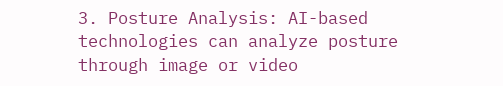3. Posture Analysis: AI-based technologies can analyze posture through image or video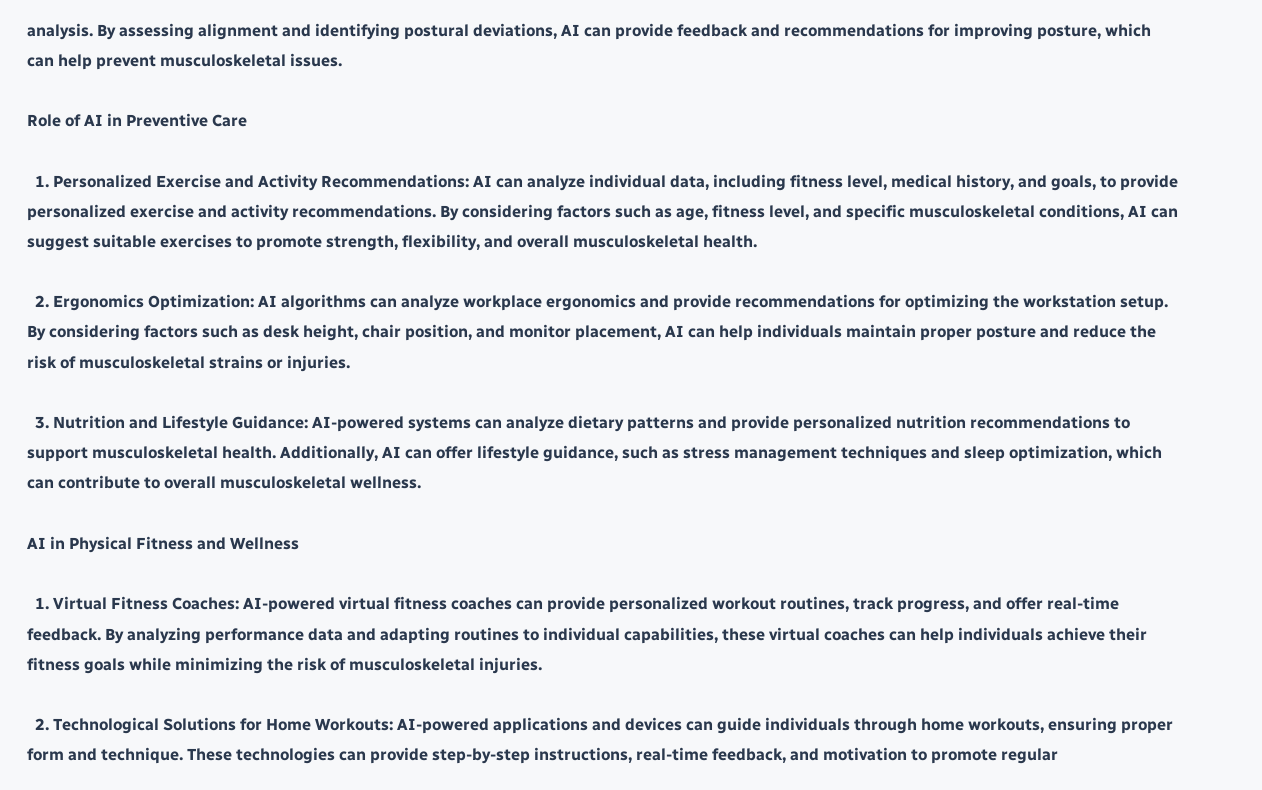analysis. By assessing alignment and identifying postural deviations, AI can provide feedback and recommendations for improving posture, which can help prevent musculoskeletal issues.

Role of AI in Preventive Care

  1. Personalized Exercise and Activity Recommendations: AI can analyze individual data, including fitness level, medical history, and goals, to provide personalized exercise and activity recommendations. By considering factors such as age, fitness level, and specific musculoskeletal conditions, AI can suggest suitable exercises to promote strength, flexibility, and overall musculoskeletal health.

  2. Ergonomics Optimization: AI algorithms can analyze workplace ergonomics and provide recommendations for optimizing the workstation setup. By considering factors such as desk height, chair position, and monitor placement, AI can help individuals maintain proper posture and reduce the risk of musculoskeletal strains or injuries.

  3. Nutrition and Lifestyle Guidance: AI-powered systems can analyze dietary patterns and provide personalized nutrition recommendations to support musculoskeletal health. Additionally, AI can offer lifestyle guidance, such as stress management techniques and sleep optimization, which can contribute to overall musculoskeletal wellness.

AI in Physical Fitness and Wellness

  1. Virtual Fitness Coaches: AI-powered virtual fitness coaches can provide personalized workout routines, track progress, and offer real-time feedback. By analyzing performance data and adapting routines to individual capabilities, these virtual coaches can help individuals achieve their fitness goals while minimizing the risk of musculoskeletal injuries.

  2. Technological Solutions for Home Workouts: AI-powered applications and devices can guide individuals through home workouts, ensuring proper form and technique. These technologies can provide step-by-step instructions, real-time feedback, and motivation to promote regular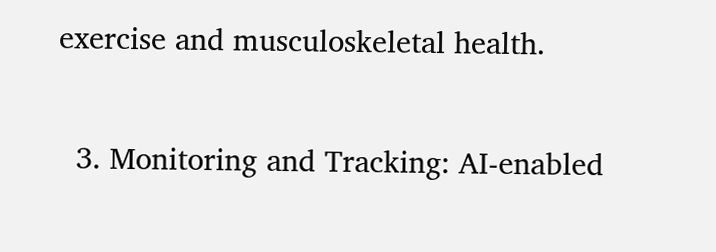exercise and musculoskeletal health.

  3. Monitoring and Tracking: AI-enabled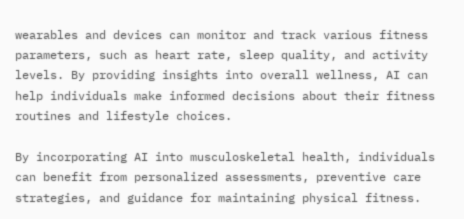wearables and devices can monitor and track various fitness parameters, such as heart rate, sleep quality, and activity levels. By providing insights into overall wellness, AI can help individuals make informed decisions about their fitness routines and lifestyle choices.

By incorporating AI into musculoskeletal health, individuals can benefit from personalized assessments, preventive care strategies, and guidance for maintaining physical fitness.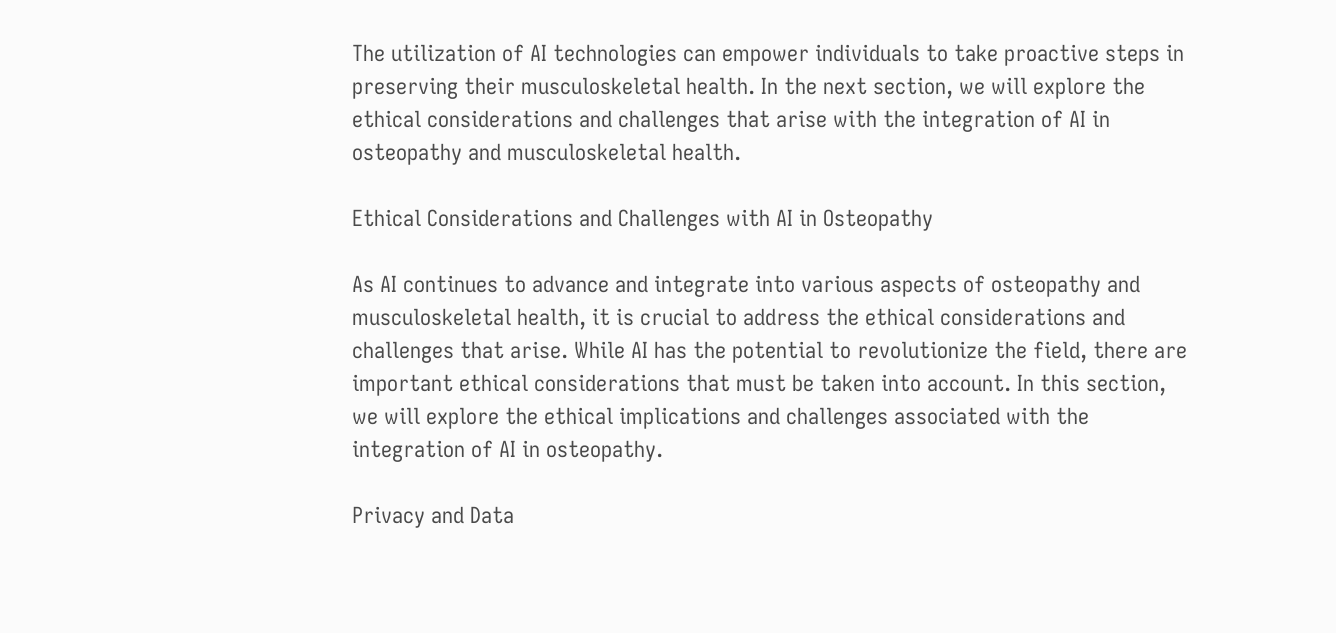The utilization of AI technologies can empower individuals to take proactive steps in preserving their musculoskeletal health. In the next section, we will explore the ethical considerations and challenges that arise with the integration of AI in osteopathy and musculoskeletal health.

Ethical Considerations and Challenges with AI in Osteopathy

As AI continues to advance and integrate into various aspects of osteopathy and musculoskeletal health, it is crucial to address the ethical considerations and challenges that arise. While AI has the potential to revolutionize the field, there are important ethical considerations that must be taken into account. In this section, we will explore the ethical implications and challenges associated with the integration of AI in osteopathy.

Privacy and Data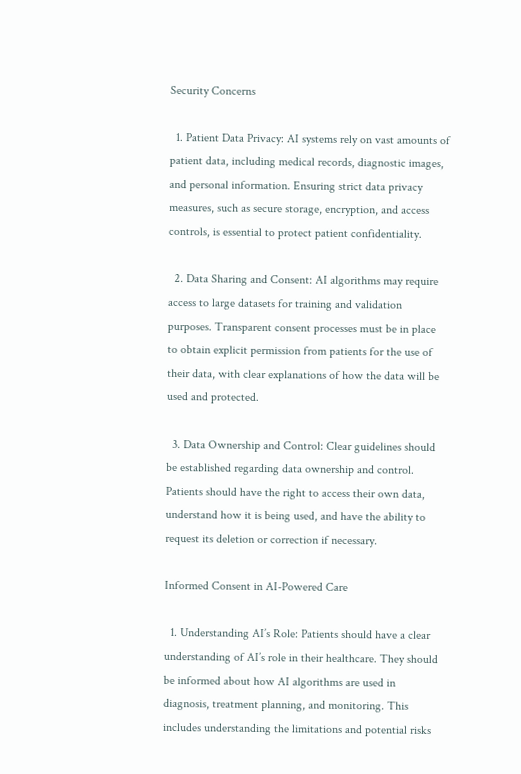Security Concerns

  1. Patient Data Privacy: AI systems rely on vast amounts of patient data, including medical records, diagnostic images, and personal information. Ensuring strict data privacy measures, such as secure storage, encryption, and access controls, is essential to protect patient confidentiality.

  2. Data Sharing and Consent: AI algorithms may require access to large datasets for training and validation purposes. Transparent consent processes must be in place to obtain explicit permission from patients for the use of their data, with clear explanations of how the data will be used and protected.

  3. Data Ownership and Control: Clear guidelines should be established regarding data ownership and control. Patients should have the right to access their own data, understand how it is being used, and have the ability to request its deletion or correction if necessary.

Informed Consent in AI-Powered Care

  1. Understanding AI’s Role: Patients should have a clear understanding of AI’s role in their healthcare. They should be informed about how AI algorithms are used in diagnosis, treatment planning, and monitoring. This includes understanding the limitations and potential risks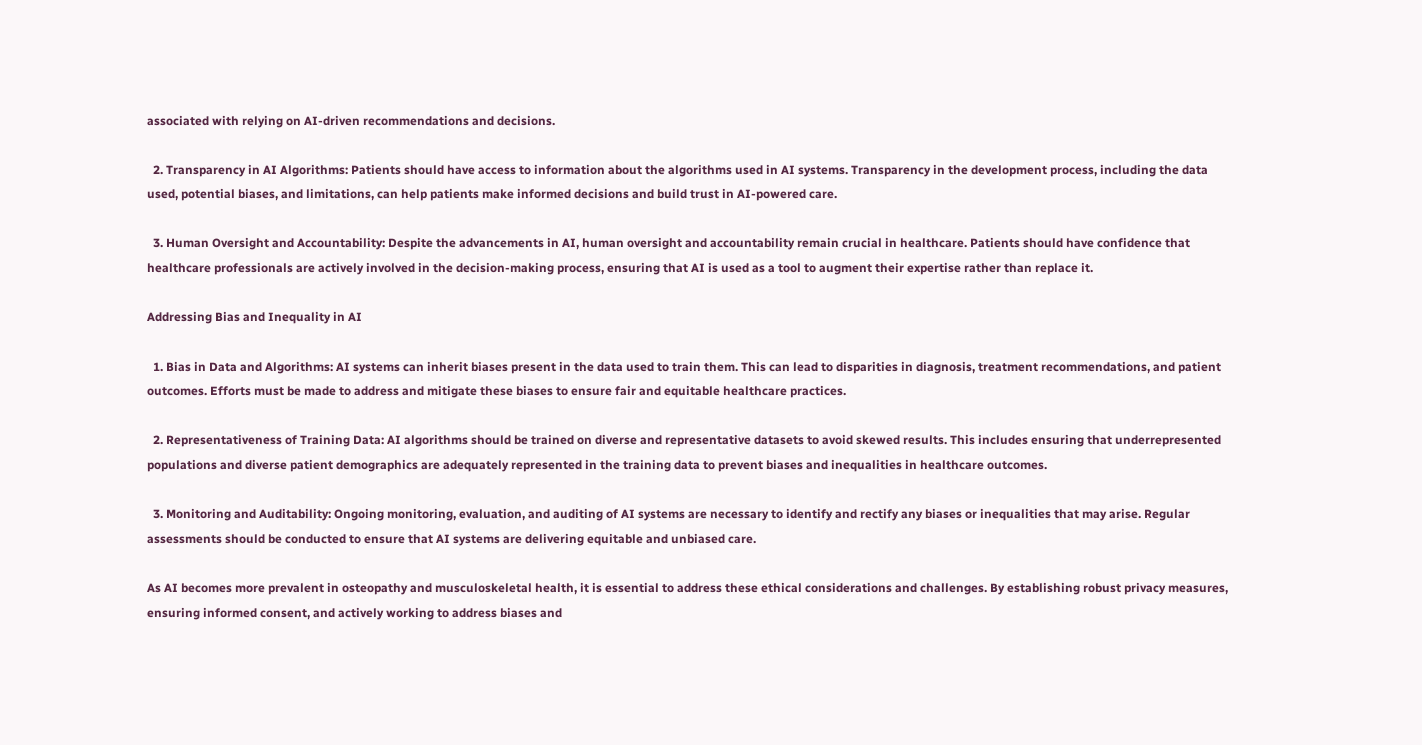associated with relying on AI-driven recommendations and decisions.

  2. Transparency in AI Algorithms: Patients should have access to information about the algorithms used in AI systems. Transparency in the development process, including the data used, potential biases, and limitations, can help patients make informed decisions and build trust in AI-powered care.

  3. Human Oversight and Accountability: Despite the advancements in AI, human oversight and accountability remain crucial in healthcare. Patients should have confidence that healthcare professionals are actively involved in the decision-making process, ensuring that AI is used as a tool to augment their expertise rather than replace it.

Addressing Bias and Inequality in AI

  1. Bias in Data and Algorithms: AI systems can inherit biases present in the data used to train them. This can lead to disparities in diagnosis, treatment recommendations, and patient outcomes. Efforts must be made to address and mitigate these biases to ensure fair and equitable healthcare practices.

  2. Representativeness of Training Data: AI algorithms should be trained on diverse and representative datasets to avoid skewed results. This includes ensuring that underrepresented populations and diverse patient demographics are adequately represented in the training data to prevent biases and inequalities in healthcare outcomes.

  3. Monitoring and Auditability: Ongoing monitoring, evaluation, and auditing of AI systems are necessary to identify and rectify any biases or inequalities that may arise. Regular assessments should be conducted to ensure that AI systems are delivering equitable and unbiased care.

As AI becomes more prevalent in osteopathy and musculoskeletal health, it is essential to address these ethical considerations and challenges. By establishing robust privacy measures, ensuring informed consent, and actively working to address biases and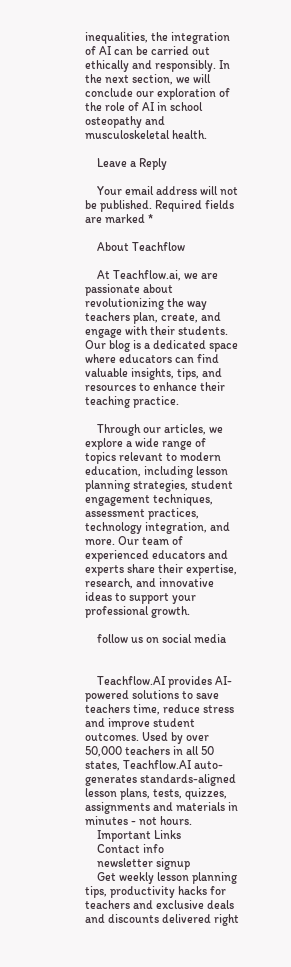inequalities, the integration of AI can be carried out ethically and responsibly. In the next section, we will conclude our exploration of the role of AI in school osteopathy and musculoskeletal health.

    Leave a Reply

    Your email address will not be published. Required fields are marked *

    About Teachflow

    At Teachflow.ai, we are passionate about revolutionizing the way teachers plan, create, and engage with their students. Our blog is a dedicated space where educators can find valuable insights, tips, and resources to enhance their teaching practice.

    Through our articles, we explore a wide range of topics relevant to modern education, including lesson planning strategies, student engagement techniques, assessment practices, technology integration, and more. Our team of experienced educators and experts share their expertise, research, and innovative ideas to support your professional growth.

    follow us on social media


    Teachflow.AI provides AI-powered solutions to save teachers time, reduce stress and improve student outcomes. Used by over 50,000 teachers in all 50 states, Teachflow.AI auto-generates standards-aligned lesson plans, tests, quizzes, assignments and materials in minutes - not hours.
    Important Links
    Contact info
    newsletter signup
    Get weekly lesson planning tips, productivity hacks for teachers and exclusive deals and discounts delivered right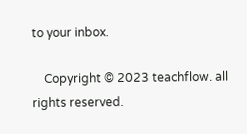to your inbox.

    Copyright © 2023 teachflow. all rights reserved.